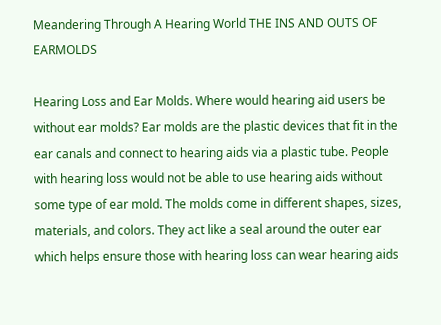Meandering Through A Hearing World THE INS AND OUTS OF EARMOLDS

Hearing Loss and Ear Molds. Where would hearing aid users be without ear molds? Ear molds are the plastic devices that fit in the ear canals and connect to hearing aids via a plastic tube. People with hearing loss would not be able to use hearing aids without some type of ear mold. The molds come in different shapes, sizes, materials, and colors. They act like a seal around the outer ear which helps ensure those with hearing loss can wear hearing aids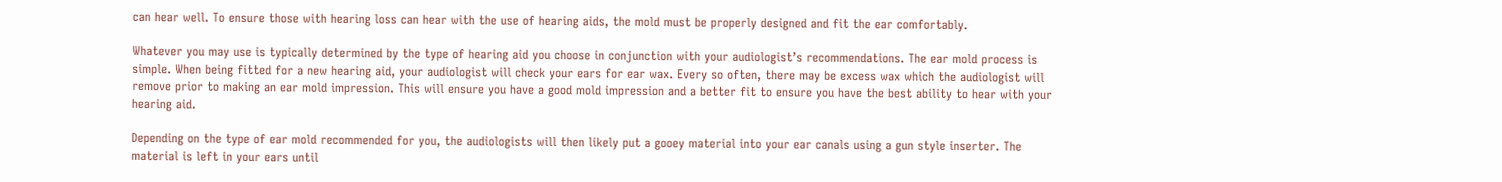can hear well. To ensure those with hearing loss can hear with the use of hearing aids, the mold must be properly designed and fit the ear comfortably.

Whatever you may use is typically determined by the type of hearing aid you choose in conjunction with your audiologist’s recommendations. The ear mold process is simple. When being fitted for a new hearing aid, your audiologist will check your ears for ear wax. Every so often, there may be excess wax which the audiologist will remove prior to making an ear mold impression. This will ensure you have a good mold impression and a better fit to ensure you have the best ability to hear with your hearing aid.

Depending on the type of ear mold recommended for you, the audiologists will then likely put a gooey material into your ear canals using a gun style inserter. The material is left in your ears until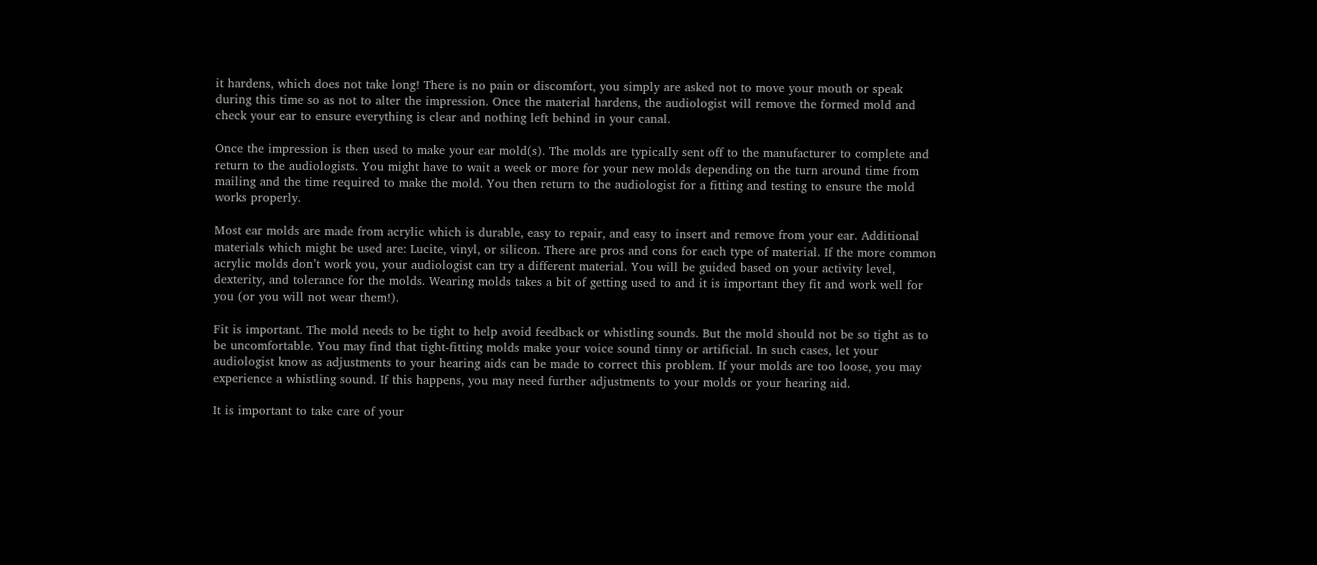it hardens, which does not take long! There is no pain or discomfort, you simply are asked not to move your mouth or speak during this time so as not to alter the impression. Once the material hardens, the audiologist will remove the formed mold and check your ear to ensure everything is clear and nothing left behind in your canal.

Once the impression is then used to make your ear mold(s). The molds are typically sent off to the manufacturer to complete and return to the audiologists. You might have to wait a week or more for your new molds depending on the turn around time from mailing and the time required to make the mold. You then return to the audiologist for a fitting and testing to ensure the mold works properly.

Most ear molds are made from acrylic which is durable, easy to repair, and easy to insert and remove from your ear. Additional materials which might be used are: Lucite, vinyl, or silicon. There are pros and cons for each type of material. If the more common acrylic molds don’t work you, your audiologist can try a different material. You will be guided based on your activity level, dexterity, and tolerance for the molds. Wearing molds takes a bit of getting used to and it is important they fit and work well for you (or you will not wear them!).

Fit is important. The mold needs to be tight to help avoid feedback or whistling sounds. But the mold should not be so tight as to be uncomfortable. You may find that tight-fitting molds make your voice sound tinny or artificial. In such cases, let your audiologist know as adjustments to your hearing aids can be made to correct this problem. If your molds are too loose, you may experience a whistling sound. If this happens, you may need further adjustments to your molds or your hearing aid.

It is important to take care of your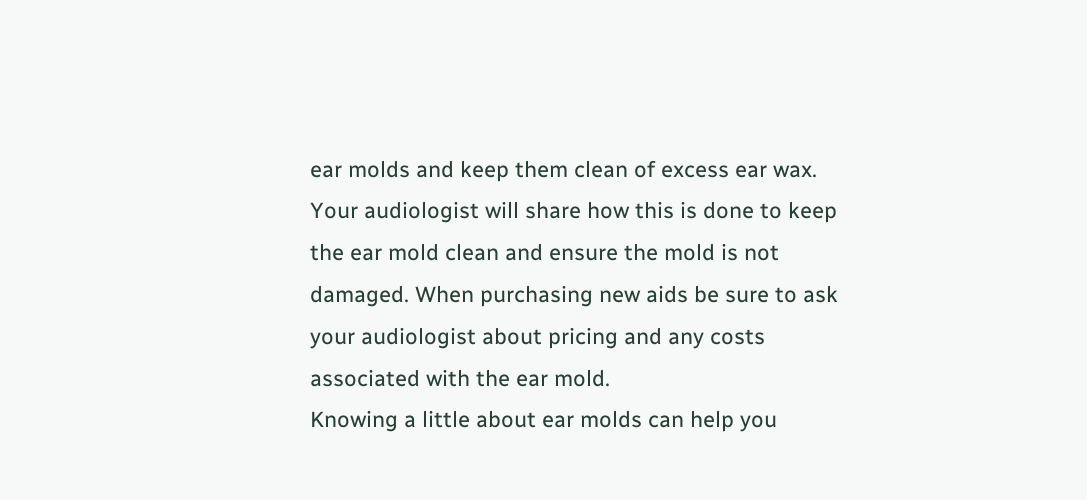ear molds and keep them clean of excess ear wax. Your audiologist will share how this is done to keep the ear mold clean and ensure the mold is not damaged. When purchasing new aids be sure to ask your audiologist about pricing and any costs associated with the ear mold.
Knowing a little about ear molds can help you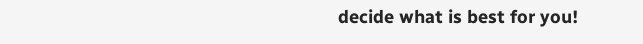decide what is best for you!